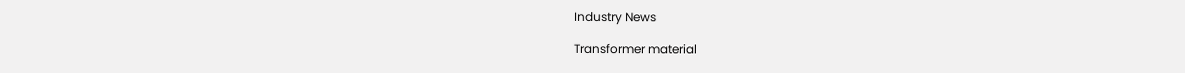Industry News

Transformer material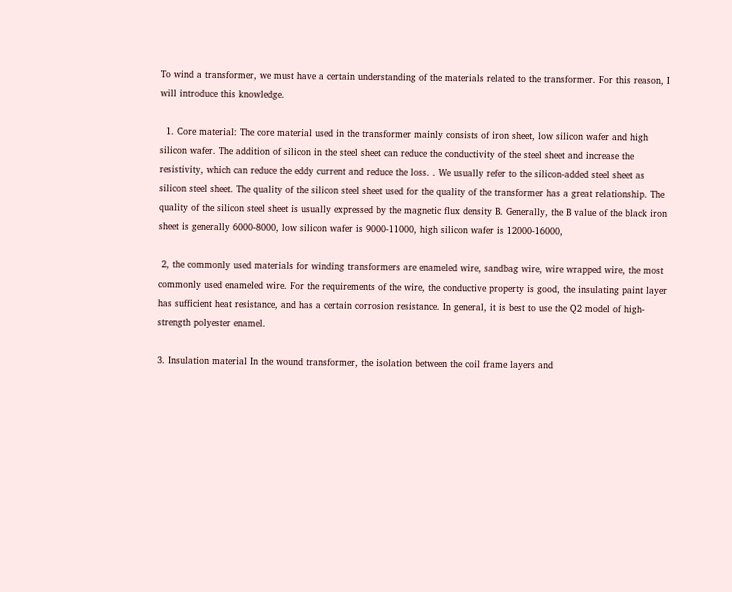To wind a transformer, we must have a certain understanding of the materials related to the transformer. For this reason, I will introduce this knowledge.

  1. Core material: The core material used in the transformer mainly consists of iron sheet, low silicon wafer and high silicon wafer. The addition of silicon in the steel sheet can reduce the conductivity of the steel sheet and increase the resistivity, which can reduce the eddy current and reduce the loss. . We usually refer to the silicon-added steel sheet as silicon steel sheet. The quality of the silicon steel sheet used for the quality of the transformer has a great relationship. The quality of the silicon steel sheet is usually expressed by the magnetic flux density B. Generally, the B value of the black iron sheet is generally 6000-8000, low silicon wafer is 9000-11000, high silicon wafer is 12000-16000,

 2, the commonly used materials for winding transformers are enameled wire, sandbag wire, wire wrapped wire, the most commonly used enameled wire. For the requirements of the wire, the conductive property is good, the insulating paint layer has sufficient heat resistance, and has a certain corrosion resistance. In general, it is best to use the Q2 model of high-strength polyester enamel.

3. Insulation material In the wound transformer, the isolation between the coil frame layers and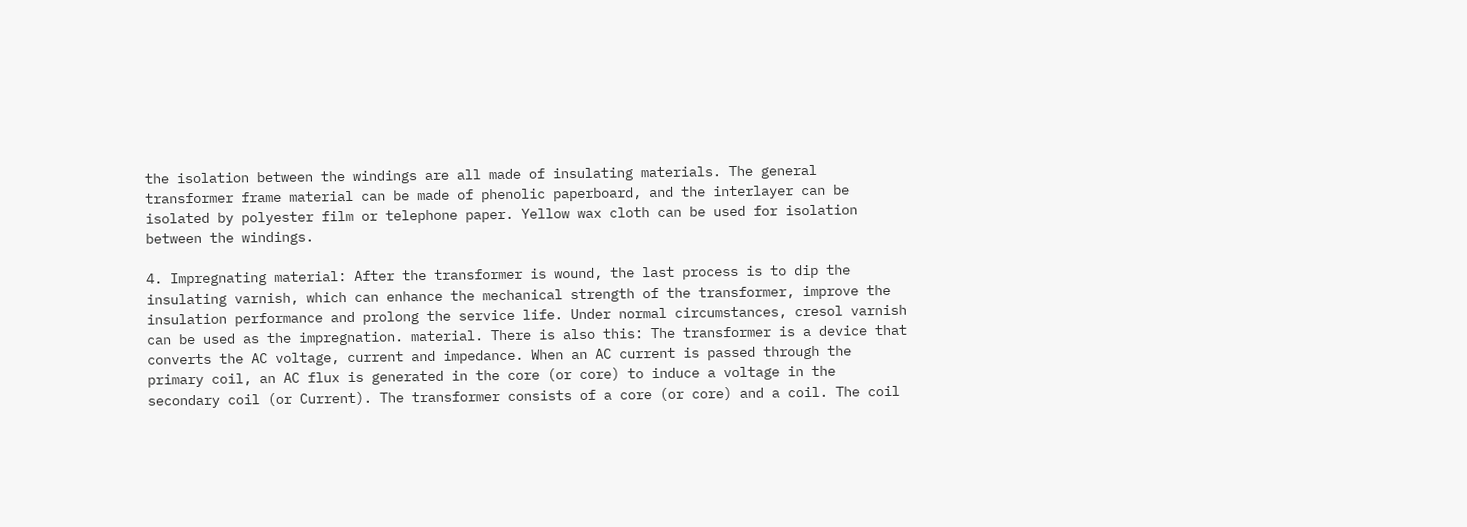the isolation between the windings are all made of insulating materials. The general transformer frame material can be made of phenolic paperboard, and the interlayer can be isolated by polyester film or telephone paper. Yellow wax cloth can be used for isolation between the windings.

4. Impregnating material: After the transformer is wound, the last process is to dip the insulating varnish, which can enhance the mechanical strength of the transformer, improve the insulation performance and prolong the service life. Under normal circumstances, cresol varnish can be used as the impregnation. material. There is also this: The transformer is a device that converts the AC voltage, current and impedance. When an AC current is passed through the primary coil, an AC flux is generated in the core (or core) to induce a voltage in the secondary coil (or Current). The transformer consists of a core (or core) and a coil. The coil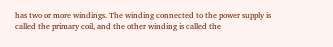has two or more windings. The winding connected to the power supply is called the primary coil, and the other winding is called the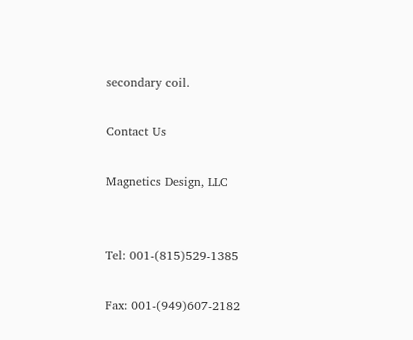secondary coil.

Contact Us

Magnetics Design, LLC


Tel: 001-(815)529-1385

Fax: 001-(949)607-2182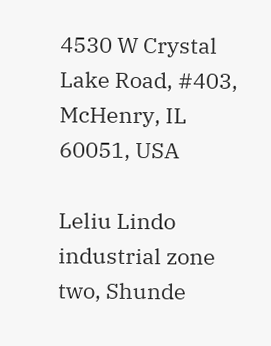4530 W Crystal Lake Road, #403, McHenry, IL 60051, USA

Leliu Lindo industrial zone two, Shunde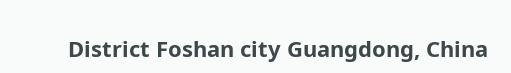District Foshan city Guangdong, China